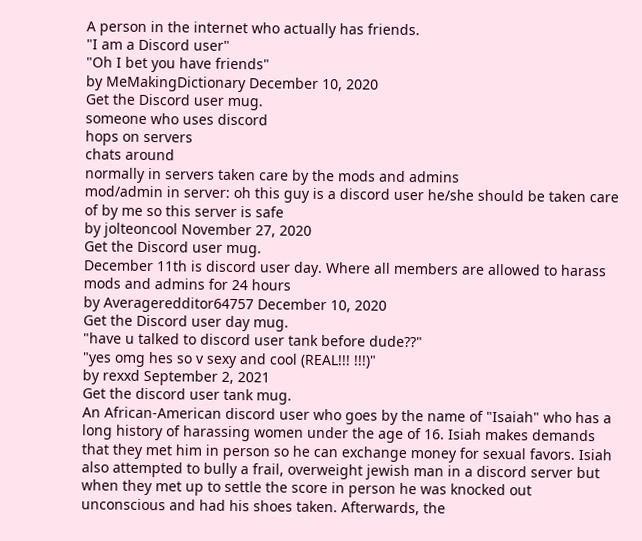A person in the internet who actually has friends.
"I am a Discord user"
"Oh I bet you have friends"
by MeMakingDictionary December 10, 2020
Get the Discord user mug.
someone who uses discord
hops on servers
chats around
normally in servers taken care by the mods and admins
mod/admin in server: oh this guy is a discord user he/she should be taken care of by me so this server is safe
by jolteoncool November 27, 2020
Get the Discord user mug.
December 11th is discord user day. Where all members are allowed to harass mods and admins for 24 hours
by Averageredditor64757 December 10, 2020
Get the Discord user day mug.
"have u talked to discord user tank before dude??"
"yes omg hes so v sexy and cool (REAL!!! !!!)"
by rexxd September 2, 2021
Get the discord user tank mug.
An African-American discord user who goes by the name of "Isaiah" who has a long history of harassing women under the age of 16. Isiah makes demands that they met him in person so he can exchange money for sexual favors. Isiah also attempted to bully a frail, overweight jewish man in a discord server but when they met up to settle the score in person he was knocked out unconscious and had his shoes taken. Afterwards, the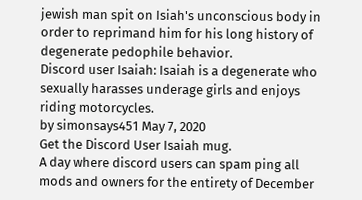jewish man spit on Isiah's unconscious body in order to reprimand him for his long history of degenerate pedophile behavior.
Discord user Isaiah: Isaiah is a degenerate who sexually harasses underage girls and enjoys riding motorcycles.
by simonsays451 May 7, 2020
Get the Discord User Isaiah mug.
A day where discord users can spam ping all mods and owners for the entirety of December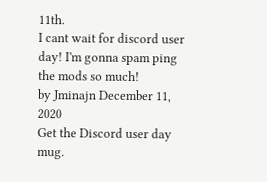11th.
I cant wait for discord user day! I'm gonna spam ping the mods so much!
by Jminajn December 11, 2020
Get the Discord user day mug.